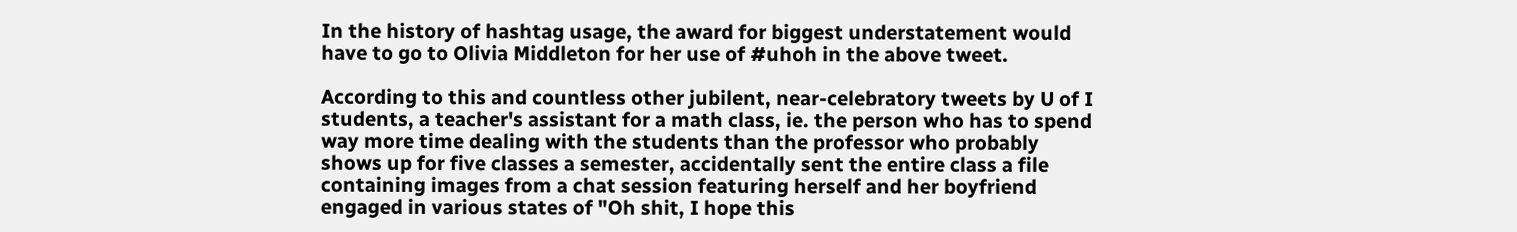In the history of hashtag usage, the award for biggest understatement would have to go to Olivia Middleton for her use of #uhoh in the above tweet.

According to this and countless other jubilent, near-celebratory tweets by U of I students, a teacher's assistant for a math class, ie. the person who has to spend way more time dealing with the students than the professor who probably shows up for five classes a semester, accidentally sent the entire class a file containing images from a chat session featuring herself and her boyfriend engaged in various states of "Oh shit, I hope this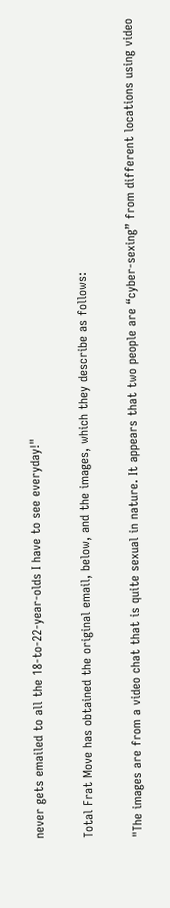never gets emailed to all the 18-to-22-year-olds I have to see everyday!"

Total Frat Move has obtained the original email, below, and the images, which they describe as follows:

"The images are from a video chat that is quite sexual in nature. It appears that two people are “cyber-sexing” from different locations using video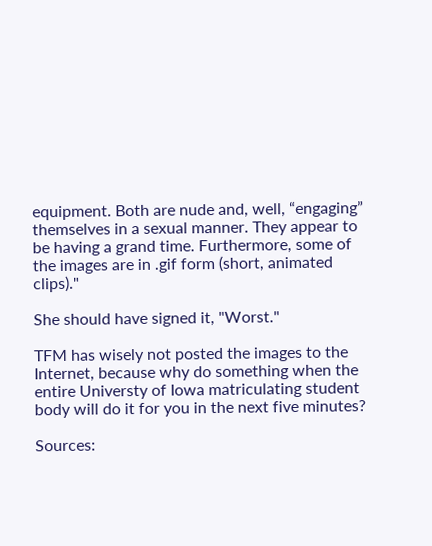equipment. Both are nude and, well, “engaging” themselves in a sexual manner. They appear to be having a grand time. Furthermore, some of the images are in .gif form (short, animated clips)."

She should have signed it, "Worst."

TFM has wisely not posted the images to the Internet, because why do something when the entire Universty of Iowa matriculating student body will do it for you in the next five minutes?

Sources: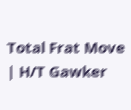Total Frat Move | H/T Gawker